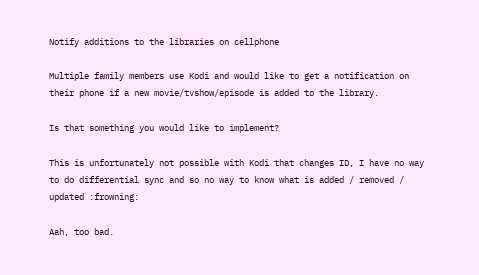Notify additions to the libraries on cellphone

Multiple family members use Kodi and would like to get a notification on their phone if a new movie/tvshow/episode is added to the library.

Is that something you would like to implement?

This is unfortunately not possible with Kodi that changes ID, I have no way to do differential sync and so no way to know what is added / removed / updated :frowning:

Aah, too bad.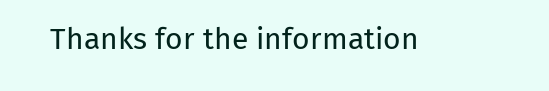Thanks for the information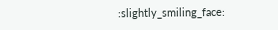:slightly_smiling_face: